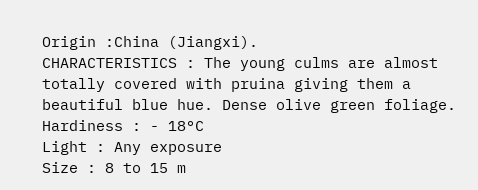Origin :China (Jiangxi).
CHARACTERISTICS : The young culms are almost totally covered with pruina giving them a beautiful blue hue. Dense olive green foliage.
Hardiness : - 18°C
Light : Any exposure
Size : 8 to 15 m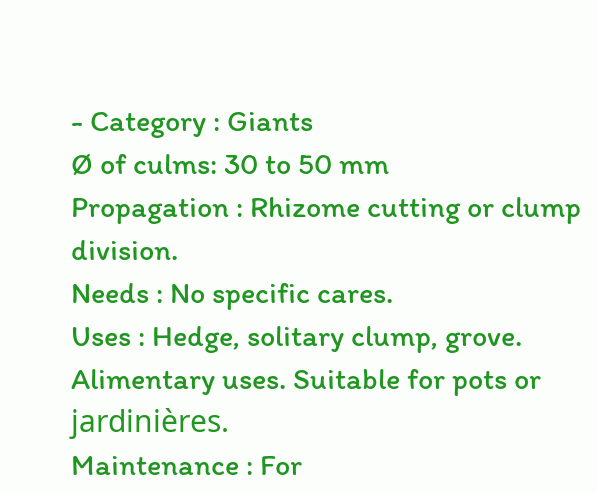- Category : Giants
Ø of culms: 30 to 50 mm
Propagation : Rhizome cutting or clump division.
Needs : No specific cares.
Uses : Hedge, solitary clump, grove. Alimentary uses. Suitable for pots or jardinières.
Maintenance : For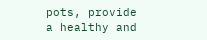pots, provide a healthy and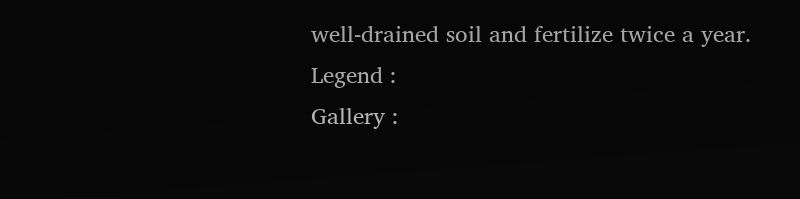well-drained soil and fertilize twice a year.
Legend :
Gallery :